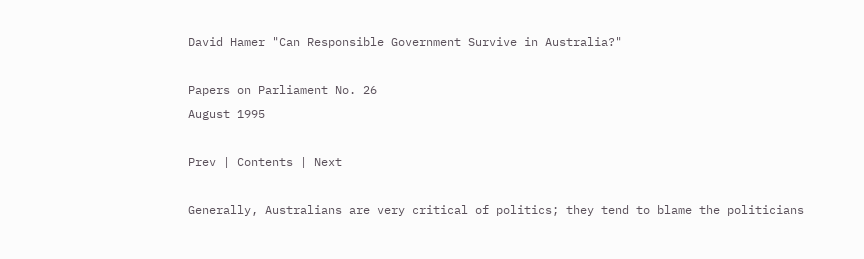David Hamer "Can Responsible Government Survive in Australia?"

Papers on Parliament No. 26
August 1995

Prev | Contents | Next

Generally, Australians are very critical of politics; they tend to blame the politicians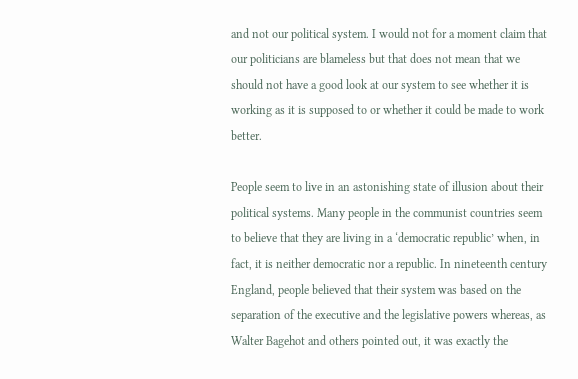and not our political system. I would not for a moment claim that our politicians are blameless but that does not mean that we should not have a good look at our system to see whether it is working as it is supposed to or whether it could be made to work better.

People seem to live in an astonishing state of illusion about their political systems. Many people in the communist countries seem to believe that they are living in a ‘democratic republic’ when, in fact, it is neither democratic nor a republic. In nineteenth century England, people believed that their system was based on the separation of the executive and the legislative powers whereas, as Walter Bagehot and others pointed out, it was exactly the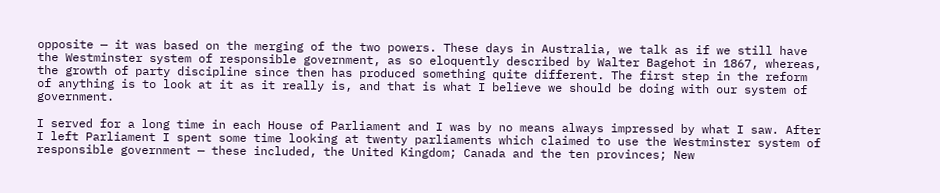opposite — it was based on the merging of the two powers. These days in Australia, we talk as if we still have the Westminster system of responsible government, as so eloquently described by Walter Bagehot in 1867, whereas, the growth of party discipline since then has produced something quite different. The first step in the reform of anything is to look at it as it really is, and that is what I believe we should be doing with our system of government.

I served for a long time in each House of Parliament and I was by no means always impressed by what I saw. After I left Parliament I spent some time looking at twenty parliaments which claimed to use the Westminster system of responsible government — these included, the United Kingdom; Canada and the ten provinces; New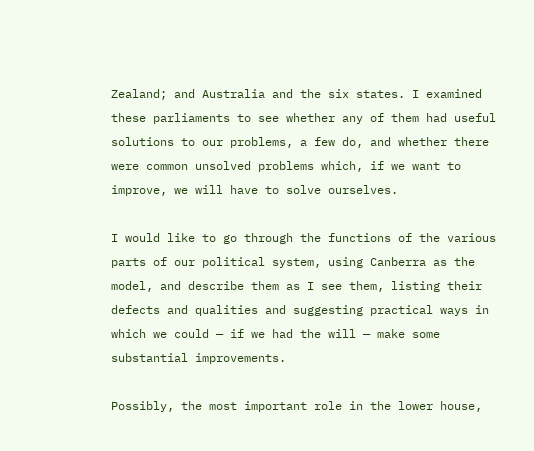Zealand; and Australia and the six states. I examined these parliaments to see whether any of them had useful solutions to our problems, a few do, and whether there were common unsolved problems which, if we want to improve, we will have to solve ourselves.

I would like to go through the functions of the various parts of our political system, using Canberra as the model, and describe them as I see them, listing their defects and qualities and suggesting practical ways in which we could — if we had the will — make some substantial improvements.

Possibly, the most important role in the lower house,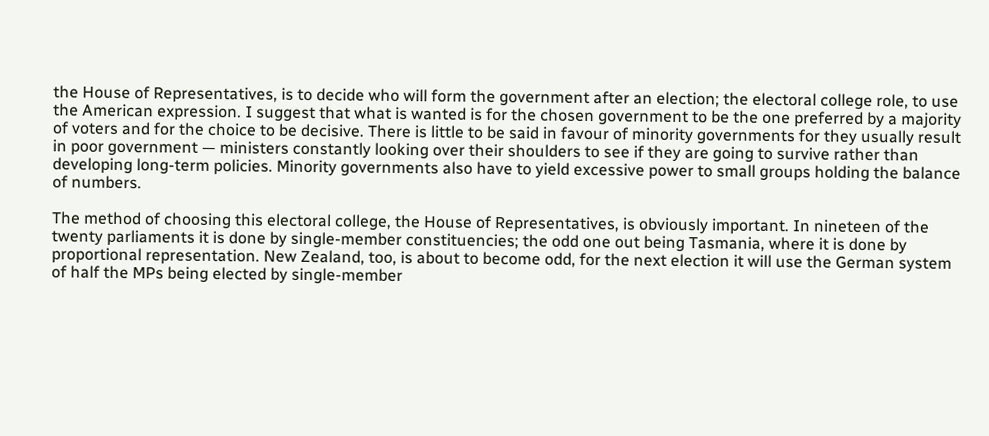the House of Representatives, is to decide who will form the government after an election; the electoral college role, to use the American expression. I suggest that what is wanted is for the chosen government to be the one preferred by a majority of voters and for the choice to be decisive. There is little to be said in favour of minority governments for they usually result in poor government — ministers constantly looking over their shoulders to see if they are going to survive rather than developing long-term policies. Minority governments also have to yield excessive power to small groups holding the balance of numbers.

The method of choosing this electoral college, the House of Representatives, is obviously important. In nineteen of the twenty parliaments it is done by single-member constituencies; the odd one out being Tasmania, where it is done by proportional representation. New Zealand, too, is about to become odd, for the next election it will use the German system of half the MPs being elected by single-member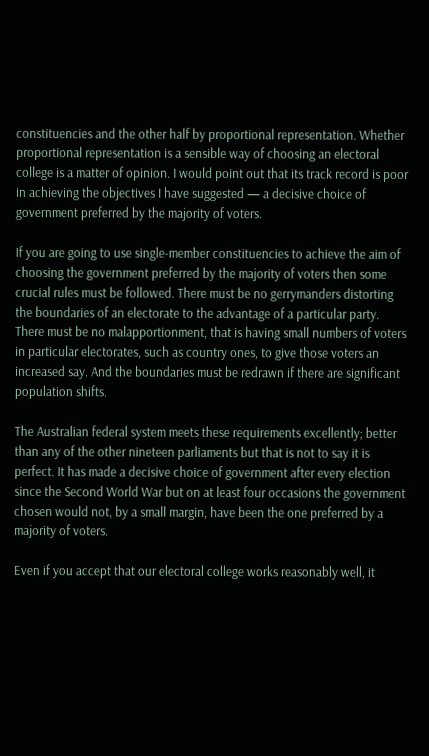constituencies and the other half by proportional representation. Whether proportional representation is a sensible way of choosing an electoral college is a matter of opinion. I would point out that its track record is poor in achieving the objectives I have suggested — a decisive choice of government preferred by the majority of voters.

If you are going to use single-member constituencies to achieve the aim of choosing the government preferred by the majority of voters then some crucial rules must be followed. There must be no gerrymanders distorting the boundaries of an electorate to the advantage of a particular party. There must be no malapportionment, that is having small numbers of voters in particular electorates, such as country ones, to give those voters an increased say. And the boundaries must be redrawn if there are significant population shifts.

The Australian federal system meets these requirements excellently; better than any of the other nineteen parliaments but that is not to say it is perfect. It has made a decisive choice of government after every election since the Second World War but on at least four occasions the government chosen would not, by a small margin, have been the one preferred by a majority of voters.

Even if you accept that our electoral college works reasonably well, it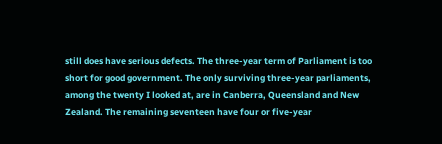still does have serious defects. The three-year term of Parliament is too short for good government. The only surviving three-year parliaments, among the twenty I looked at, are in Canberra, Queensland and New Zealand. The remaining seventeen have four or five-year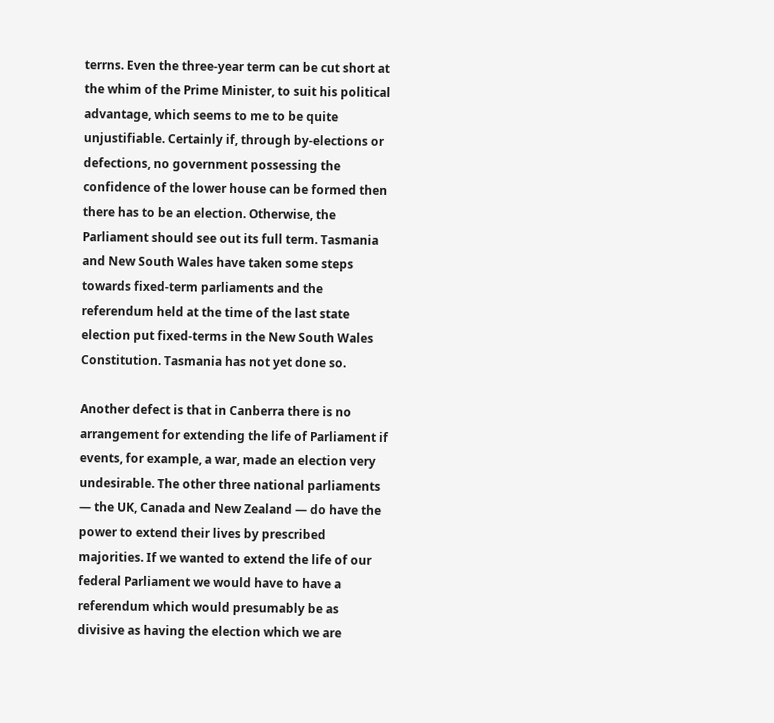terrns. Even the three-year term can be cut short at the whim of the Prime Minister, to suit his political advantage, which seems to me to be quite unjustifiable. Certainly if, through by-elections or defections, no government possessing the confidence of the lower house can be formed then there has to be an election. Otherwise, the Parliament should see out its full term. Tasmania and New South Wales have taken some steps towards fixed-term parliaments and the referendum held at the time of the last state election put fixed-terms in the New South Wales Constitution. Tasmania has not yet done so.

Another defect is that in Canberra there is no arrangement for extending the life of Parliament if events, for example, a war, made an election very undesirable. The other three national parliaments — the UK, Canada and New Zealand — do have the power to extend their lives by prescribed majorities. If we wanted to extend the life of our federal Parliament we would have to have a referendum which would presumably be as divisive as having the election which we are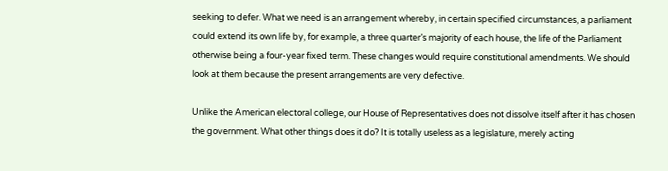seeking to defer. What we need is an arrangement whereby, in certain specified circumstances, a parliament could extend its own life by, for example, a three quarter’s majority of each house, the life of the Parliament otherwise being a four-year fixed term. These changes would require constitutional amendments. We should look at them because the present arrangements are very defective.

Unlike the American electoral college, our House of Representatives does not dissolve itself after it has chosen the government. What other things does it do? It is totally useless as a legislature, merely acting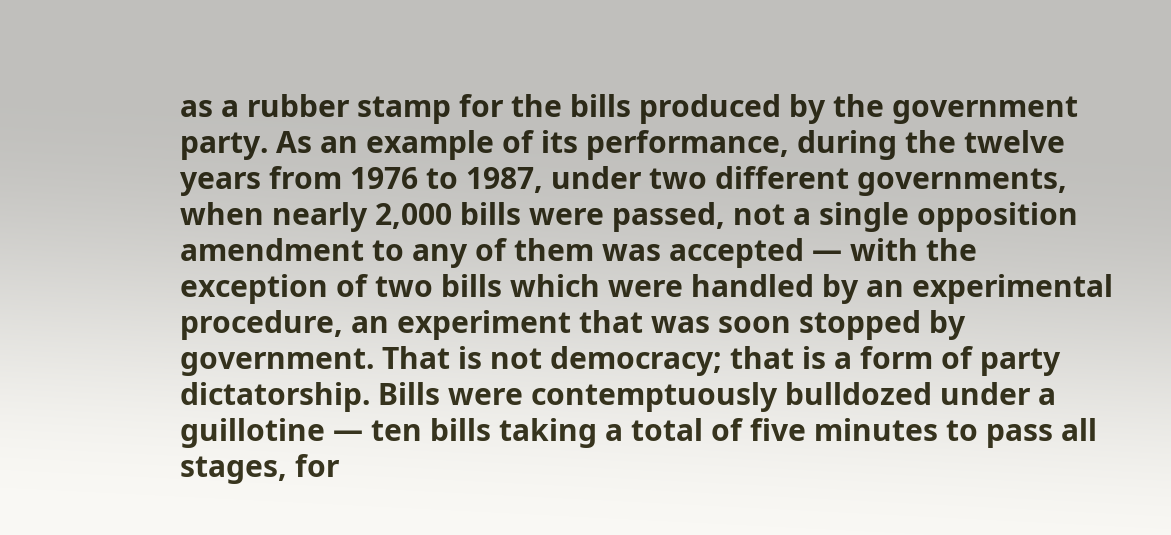as a rubber stamp for the bills produced by the government party. As an example of its performance, during the twelve years from 1976 to 1987, under two different governments, when nearly 2,000 bills were passed, not a single opposition amendment to any of them was accepted — with the exception of two bills which were handled by an experimental procedure, an experiment that was soon stopped by government. That is not democracy; that is a form of party dictatorship. Bills were contemptuously bulldozed under a guillotine — ten bills taking a total of five minutes to pass all stages, for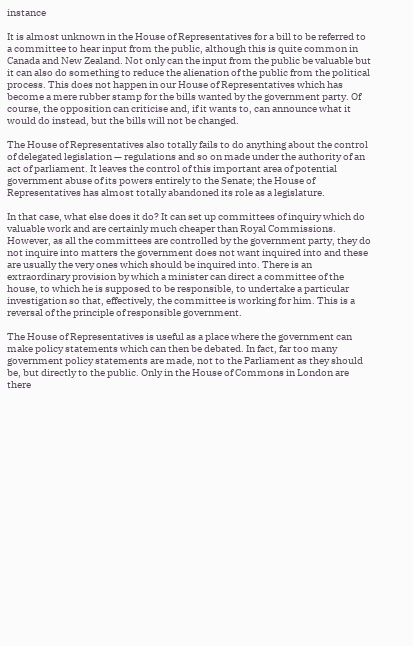instance

It is almost unknown in the House of Representatives for a bill to be referred to a committee to hear input from the public, although this is quite common in Canada and New Zealand. Not only can the input from the public be valuable but it can also do something to reduce the alienation of the public from the political process. This does not happen in our House of Representatives which has become a mere rubber stamp for the bills wanted by the government party. Of course, the opposition can criticise and, if it wants to, can announce what it would do instead, but the bills will not be changed.

The House of Representatives also totally fails to do anything about the control of delegated legislation — regulations and so on made under the authority of an act of parliament. It leaves the control of this important area of potential government abuse of its powers entirely to the Senate; the House of Representatives has almost totally abandoned its role as a legislature.

In that case, what else does it do? It can set up committees of inquiry which do valuable work and are certainly much cheaper than Royal Commissions. However, as all the committees are controlled by the government party, they do not inquire into matters the government does not want inquired into and these are usually the very ones which should be inquired into. There is an extraordinary provision by which a minister can direct a committee of the house, to which he is supposed to be responsible, to undertake a particular investigation so that, effectively, the committee is working for him. This is a reversal of the principle of responsible government.

The House of Representatives is useful as a place where the government can make policy statements which can then be debated. In fact, far too many government policy statements are made, not to the Parliament as they should be, but directly to the public. Only in the House of Commons in London are there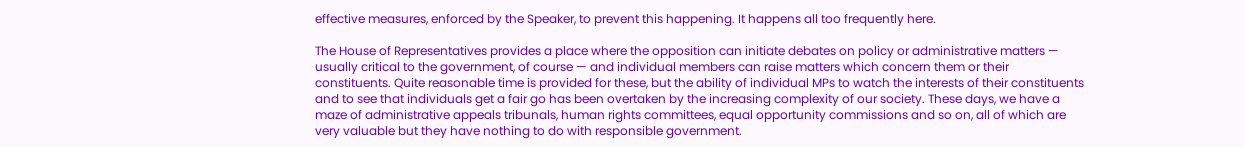effective measures, enforced by the Speaker, to prevent this happening. It happens all too frequently here.

The House of Representatives provides a place where the opposition can initiate debates on policy or administrative matters — usually critical to the government, of course — and individual members can raise matters which concern them or their constituents. Quite reasonable time is provided for these, but the ability of individual MPs to watch the interests of their constituents and to see that individuals get a fair go has been overtaken by the increasing complexity of our society. These days, we have a maze of administrative appeals tribunals, human rights committees, equal opportunity commissions and so on, all of which are very valuable but they have nothing to do with responsible government.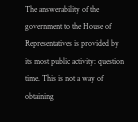The answerability of the government to the House of Representatives is provided by its most public activity: question time. This is not a way of obtaining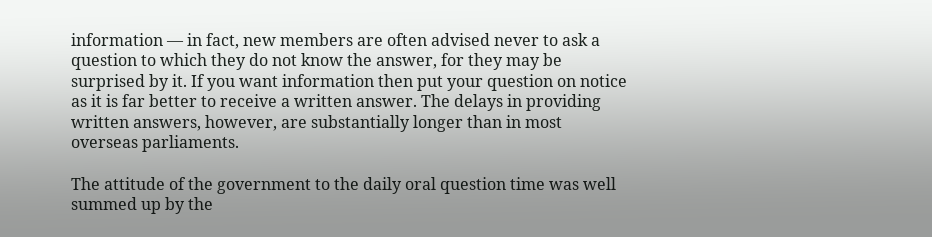information — in fact, new members are often advised never to ask a question to which they do not know the answer, for they may be surprised by it. If you want information then put your question on notice as it is far better to receive a written answer. The delays in providing written answers, however, are substantially longer than in most overseas parliaments.

The attitude of the government to the daily oral question time was well summed up by the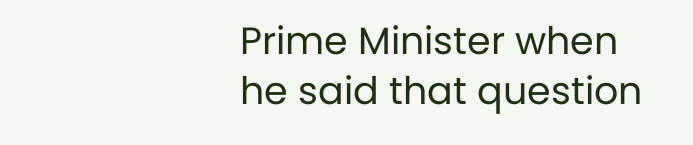Prime Minister when he said that question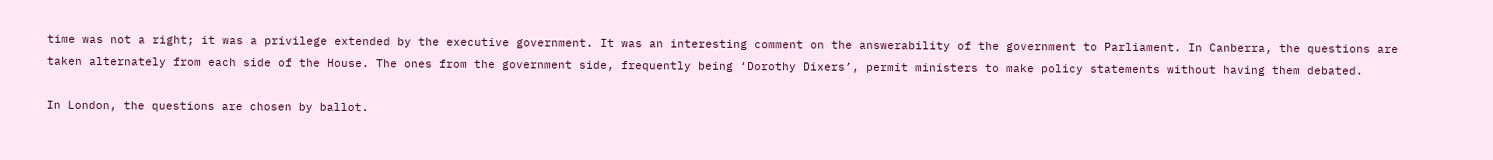time was not a right; it was a privilege extended by the executive government. It was an interesting comment on the answerability of the government to Parliament. In Canberra, the questions are taken alternately from each side of the House. The ones from the government side, frequently being ‘Dorothy Dixers’, permit ministers to make policy statements without having them debated.

In London, the questions are chosen by ballot.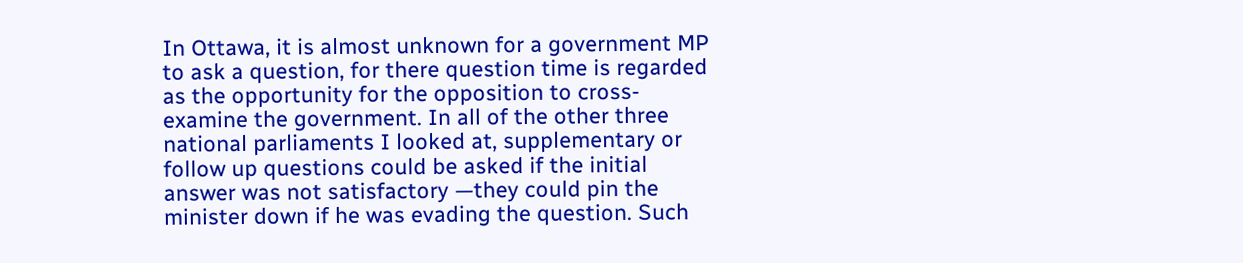In Ottawa, it is almost unknown for a government MP to ask a question, for there question time is regarded as the opportunity for the opposition to cross-examine the government. In all of the other three national parliaments I looked at, supplementary or follow up questions could be asked if the initial answer was not satisfactory —they could pin the minister down if he was evading the question. Such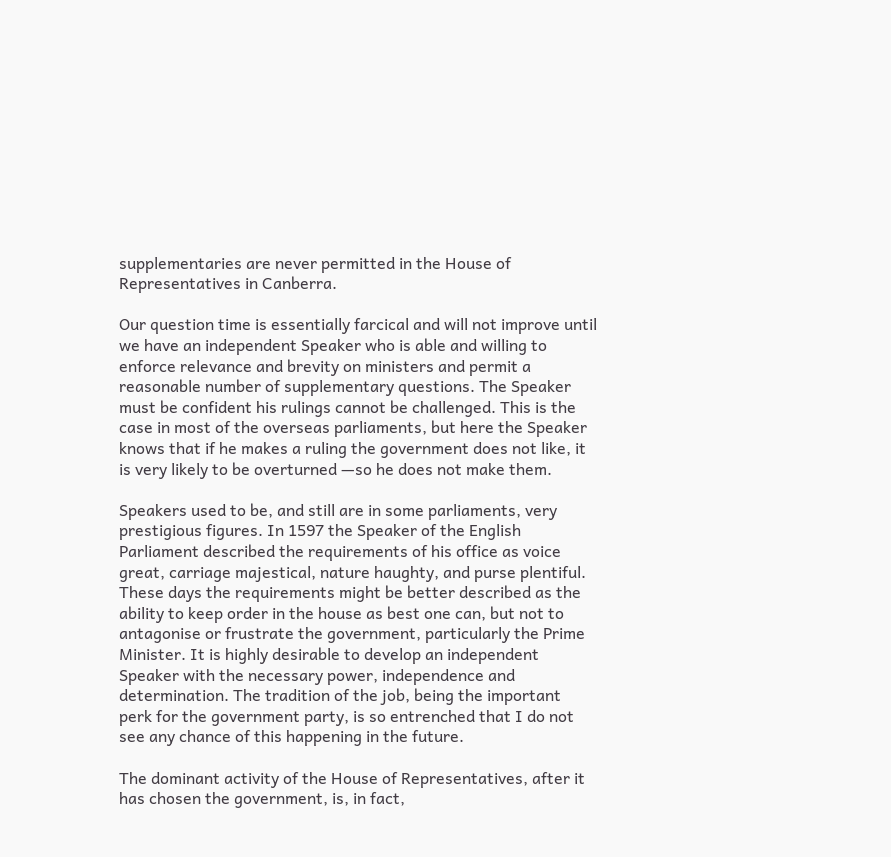supplementaries are never permitted in the House of Representatives in Canberra.

Our question time is essentially farcical and will not improve until we have an independent Speaker who is able and willing to enforce relevance and brevity on ministers and permit a reasonable number of supplementary questions. The Speaker must be confident his rulings cannot be challenged. This is the case in most of the overseas parliaments, but here the Speaker knows that if he makes a ruling the government does not like, it is very likely to be overturned —so he does not make them.

Speakers used to be, and still are in some parliaments, very prestigious figures. In 1597 the Speaker of the English Parliament described the requirements of his office as voice great, carriage majestical, nature haughty, and purse plentiful. These days the requirements might be better described as the ability to keep order in the house as best one can, but not to antagonise or frustrate the government, particularly the Prime Minister. It is highly desirable to develop an independent Speaker with the necessary power, independence and determination. The tradition of the job, being the important perk for the government party, is so entrenched that I do not see any chance of this happening in the future.

The dominant activity of the House of Representatives, after it has chosen the government, is, in fact,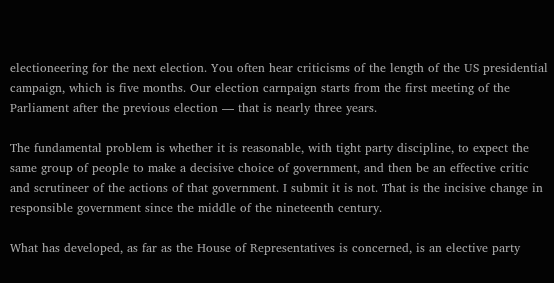electioneering for the next election. You often hear criticisms of the length of the US presidential campaign, which is five months. Our election carnpaign starts from the first meeting of the Parliament after the previous election — that is nearly three years.

The fundamental problem is whether it is reasonable, with tight party discipline, to expect the same group of people to make a decisive choice of government, and then be an effective critic and scrutineer of the actions of that government. I submit it is not. That is the incisive change in responsible government since the middle of the nineteenth century.

What has developed, as far as the House of Representatives is concerned, is an elective party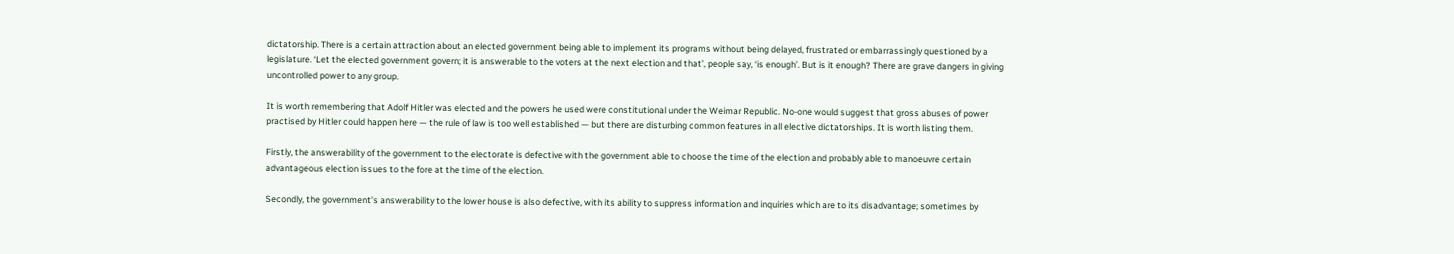dictatorship. There is a certain attraction about an elected government being able to implement its programs without being delayed, frustrated or embarrassingly questioned by a legislature. ‘Let the elected government govern; it is answerable to the voters at the next election and that’, people say, ‘is enough’. But is it enough? There are grave dangers in giving uncontrolled power to any group.

It is worth remembering that Adolf Hitler was elected and the powers he used were constitutional under the Weimar Republic. No-one would suggest that gross abuses of power practised by Hitler could happen here — the rule of law is too well established — but there are disturbing common features in all elective dictatorships. It is worth listing them.

Firstly, the answerability of the government to the electorate is defective with the government able to choose the time of the election and probably able to manoeuvre certain advantageous election issues to the fore at the time of the election.

Secondly, the government’s answerability to the lower house is also defective, with its ability to suppress information and inquiries which are to its disadvantage; sometimes by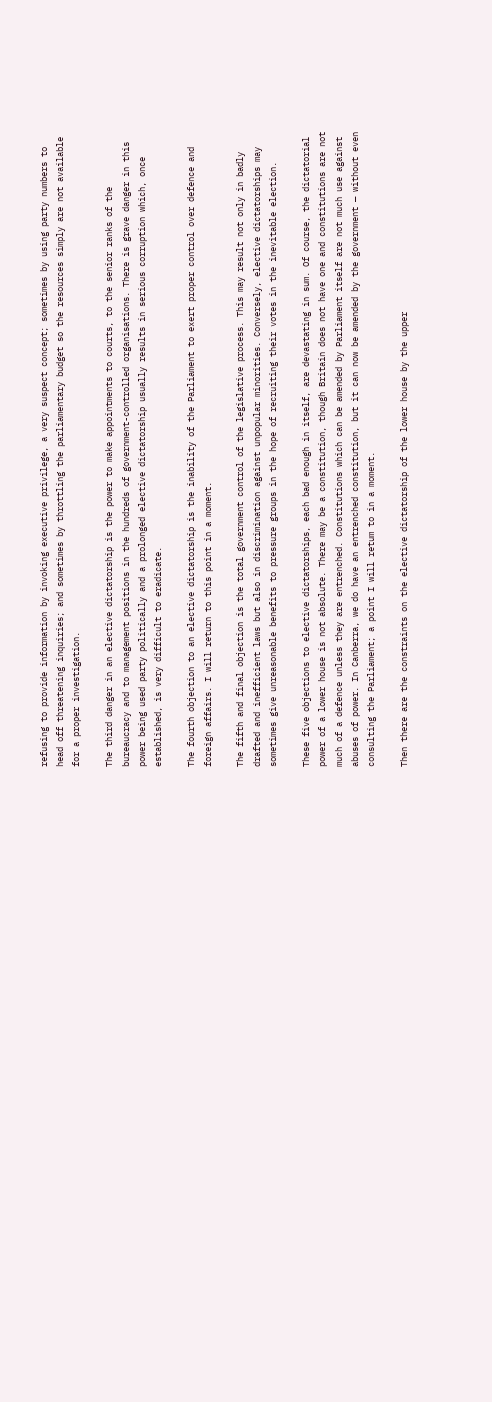refusing to provide information by invoking executive privilege, a very suspect concept; sometimes by using party numbers to head off threatening inquiries; and sometimes by throttling the parliamentary budget so the resources simply are not available for a proper investigation.

The third danger in an elective dictatorship is the power to make appointments to courts, to the senior ranks of the bureaucracy and to management positions in the hundreds of government-controlled organisations. There is grave danger in this power being used party politically and a prolonged elective dictatorship usually results in serious corruption which, once established, is very difficult to eradicate.

The fourth objection to an elective dictatorship is the inability of the Parliament to exert proper control over defence and foreign affairs. I will return to this point in a moment.

The fifth and final objection is the total government control of the legislative process. This may result not only in badly drafted and inefficient laws but also in discrimination against unpopular minorities. Conversely, elective dictatorships may sometimes give unreasonable benefits to pressure groups in the hope of recruiting their votes in the inevitable election.

These five objections to elective dictatorships, each bad enough in itself, are devastating in sum. Of course, the dictatorial power of a lower house is not absolute. There may be a constitution, though Britain does not have one and constitutions are not much of a defence unless they are entrenched. Constitutions which can be amended by Parliament itself are not much use against abuses of power. In Canberra, we do have an entrenched constitution, but it can now be amended by the government — without even consulting the Parliament; a point I will retum to in a moment.

Then there are the constraints on the elective dictatorship of the lower house by the upper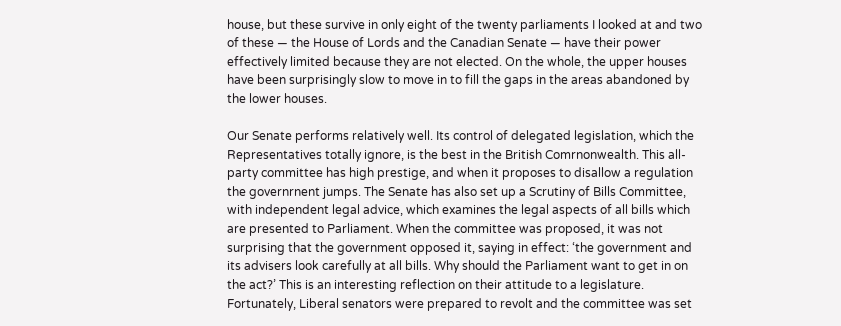house, but these survive in only eight of the twenty parliaments I looked at and two of these — the House of Lords and the Canadian Senate — have their power effectively limited because they are not elected. On the whole, the upper houses have been surprisingly slow to move in to fill the gaps in the areas abandoned by the lower houses.

Our Senate performs relatively well. Its control of delegated legislation, which the Representatives totally ignore, is the best in the British Comrnonwealth. This all-party committee has high prestige, and when it proposes to disallow a regulation the governrnent jumps. The Senate has also set up a Scrutiny of Bills Committee, with independent legal advice, which examines the legal aspects of all bills which are presented to Parliament. When the committee was proposed, it was not surprising that the government opposed it, saying in effect: ‘the government and its advisers look carefully at all bills. Why should the Parliament want to get in on the act?’ This is an interesting reflection on their attitude to a legislature. Fortunately, Liberal senators were prepared to revolt and the committee was set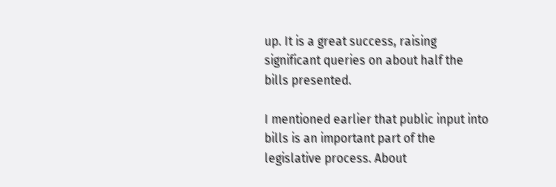up. It is a great success, raising significant queries on about half the bills presented.

I mentioned earlier that public input into bills is an important part of the legislative process. About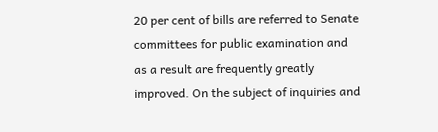20 per cent of bills are referred to Senate committees for public examination and as a result are frequently greatly improved. On the subject of inquiries and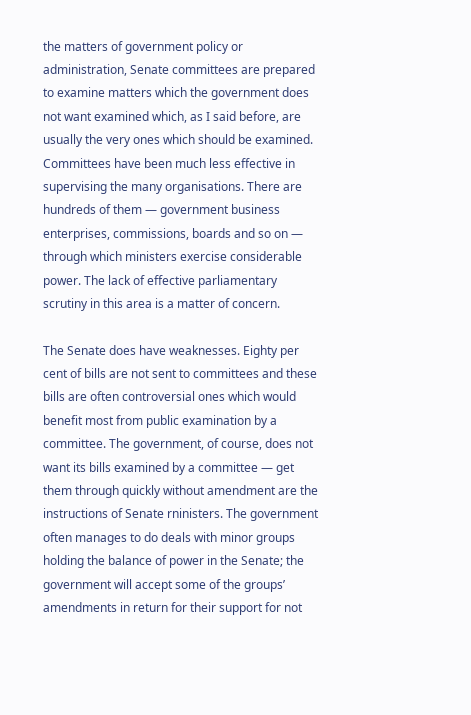the matters of government policy or administration, Senate committees are prepared to examine matters which the government does not want examined which, as I said before, are usually the very ones which should be examined. Committees have been much less effective in supervising the many organisations. There are hundreds of them — government business enterprises, commissions, boards and so on — through which ministers exercise considerable power. The lack of effective parliamentary scrutiny in this area is a matter of concern.

The Senate does have weaknesses. Eighty per cent of bills are not sent to committees and these bills are often controversial ones which would benefit most from public examination by a committee. The government, of course, does not want its bills examined by a committee — get them through quickly without amendment are the instructions of Senate rninisters. The government often manages to do deals with minor groups holding the balance of power in the Senate; the government will accept some of the groups’ amendments in return for their support for not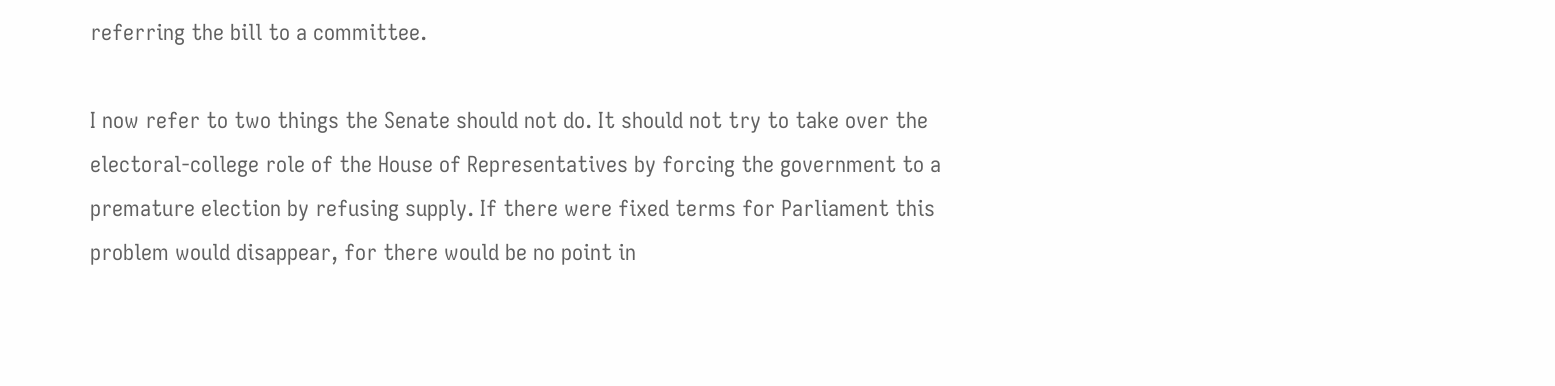referring the bill to a committee.

I now refer to two things the Senate should not do. It should not try to take over the electoral-college role of the House of Representatives by forcing the government to a premature election by refusing supply. If there were fixed terms for Parliament this problem would disappear, for there would be no point in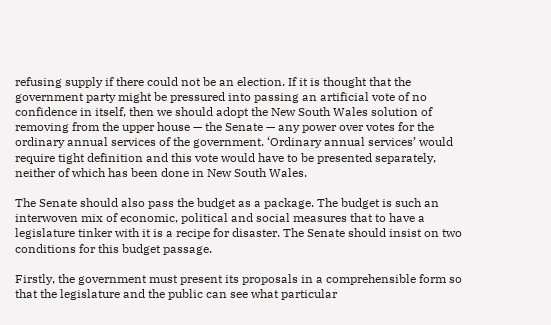refusing supply if there could not be an election. If it is thought that the government party might be pressured into passing an artificial vote of no confidence in itself, then we should adopt the New South Wales solution of removing from the upper house — the Senate — any power over votes for the ordinary annual services of the government. ‘Ordinary annual services’ would require tight definition and this vote would have to be presented separately, neither of which has been done in New South Wales.

The Senate should also pass the budget as a package. The budget is such an interwoven mix of economic, political and social measures that to have a legislature tinker with it is a recipe for disaster. The Senate should insist on two conditions for this budget passage.

Firstly, the government must present its proposals in a comprehensible form so that the legislature and the public can see what particular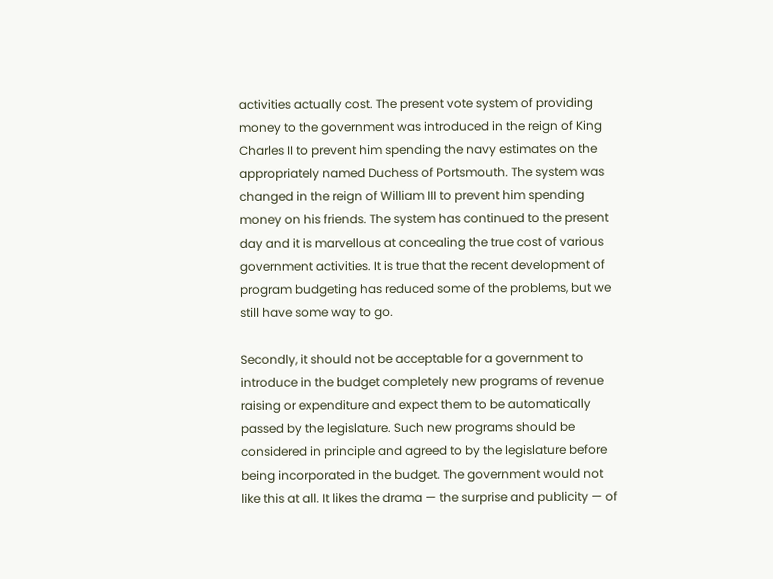activities actually cost. The present vote system of providing money to the government was introduced in the reign of King Charles II to prevent him spending the navy estimates on the appropriately named Duchess of Portsmouth. The system was changed in the reign of William III to prevent him spending money on his friends. The system has continued to the present day and it is marvellous at concealing the true cost of various government activities. It is true that the recent development of program budgeting has reduced some of the problems, but we still have some way to go.

Secondly, it should not be acceptable for a government to introduce in the budget completely new programs of revenue raising or expenditure and expect them to be automatically passed by the legislature. Such new programs should be considered in principle and agreed to by the legislature before being incorporated in the budget. The government would not like this at all. It likes the drama — the surprise and publicity — of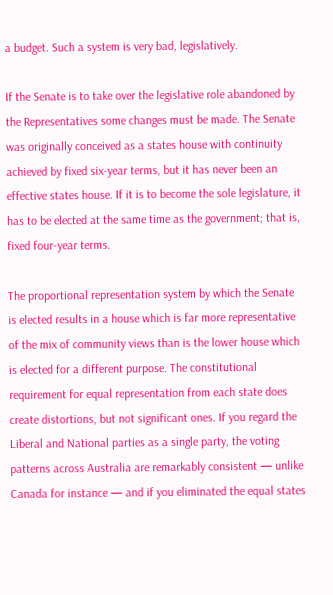a budget. Such a system is very bad, legislatively.

If the Senate is to take over the legislative role abandoned by the Representatives some changes must be made. The Senate was originally conceived as a states house with continuity achieved by fixed six-year terms, but it has never been an effective states house. If it is to become the sole legislature, it has to be elected at the same time as the government; that is, fixed four-year terms.

The proportional representation system by which the Senate is elected results in a house which is far more representative of the mix of community views than is the lower house which is elected for a different purpose. The constitutional requirement for equal representation from each state does create distortions, but not significant ones. If you regard the Liberal and National parties as a single party, the voting patterns across Australia are remarkably consistent — unlike Canada for instance — and if you eliminated the equal states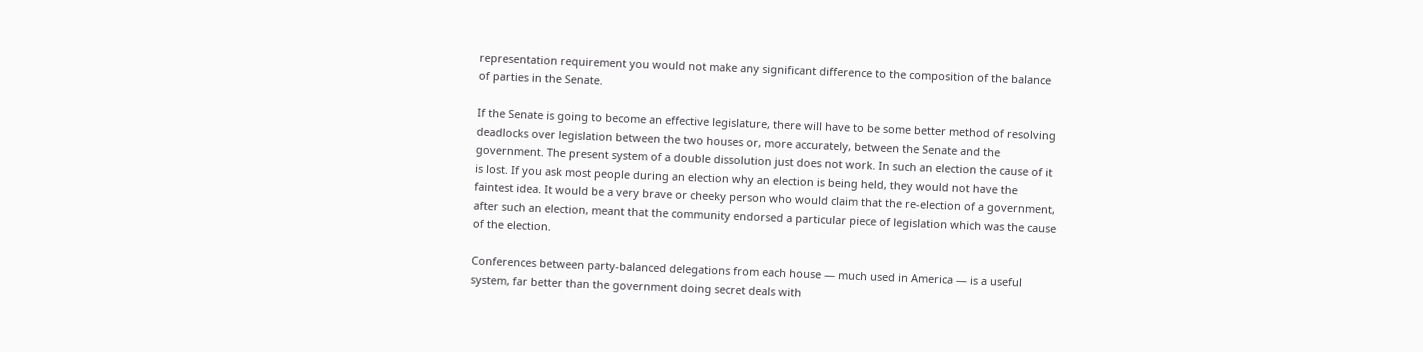representation requirement you would not make any significant difference to the composition of the balance of parties in the Senate.

If the Senate is going to become an effective legislature, there will have to be some better method of resolving deadlocks over legislation between the two houses or, more accurately, between the Senate and the government. The present system of a double dissolution just does not work. In such an election the cause of it is lost. If you ask most people during an election why an election is being held, they would not have the faintest idea. It would be a very brave or cheeky person who would claim that the re-election of a government, after such an election, meant that the community endorsed a particular piece of legislation which was the cause of the election.

Conferences between party-balanced delegations from each house — much used in America — is a useful system, far better than the government doing secret deals with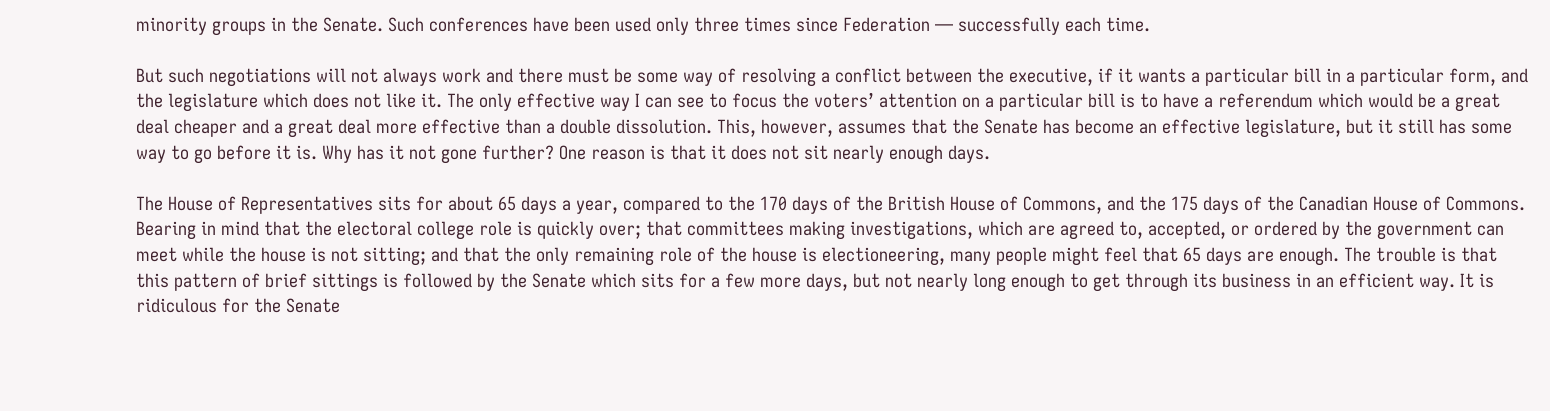minority groups in the Senate. Such conferences have been used only three times since Federation — successfully each time.

But such negotiations will not always work and there must be some way of resolving a conflict between the executive, if it wants a particular bill in a particular form, and the legislature which does not like it. The only effective way I can see to focus the voters’ attention on a particular bill is to have a referendum which would be a great deal cheaper and a great deal more effective than a double dissolution. This, however, assumes that the Senate has become an effective legislature, but it still has some way to go before it is. Why has it not gone further? One reason is that it does not sit nearly enough days.

The House of Representatives sits for about 65 days a year, compared to the 170 days of the British House of Commons, and the 175 days of the Canadian House of Commons. Bearing in mind that the electoral college role is quickly over; that committees making investigations, which are agreed to, accepted, or ordered by the government can meet while the house is not sitting; and that the only remaining role of the house is electioneering, many people might feel that 65 days are enough. The trouble is that this pattern of brief sittings is followed by the Senate which sits for a few more days, but not nearly long enough to get through its business in an efficient way. It is ridiculous for the Senate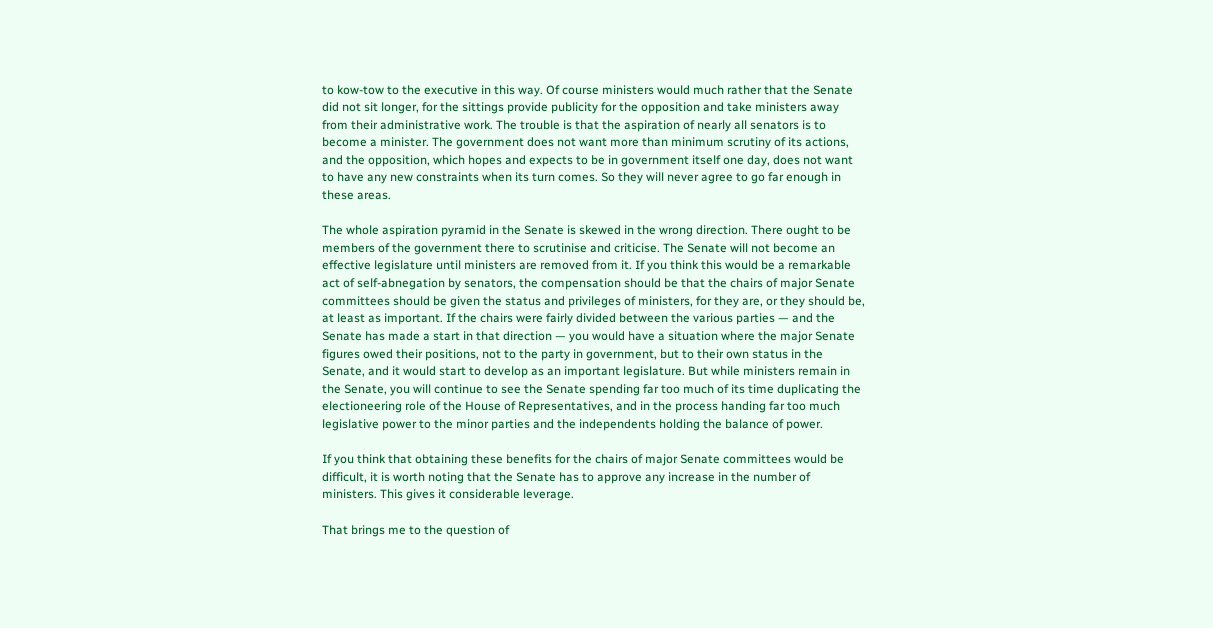to kow-tow to the executive in this way. Of course ministers would much rather that the Senate did not sit longer, for the sittings provide publicity for the opposition and take ministers away from their administrative work. The trouble is that the aspiration of nearly all senators is to become a minister. The government does not want more than minimum scrutiny of its actions, and the opposition, which hopes and expects to be in government itself one day, does not want to have any new constraints when its turn comes. So they will never agree to go far enough in these areas.

The whole aspiration pyramid in the Senate is skewed in the wrong direction. There ought to be members of the government there to scrutinise and criticise. The Senate will not become an effective legislature until ministers are removed from it. If you think this would be a remarkable act of self-abnegation by senators, the compensation should be that the chairs of major Senate committees should be given the status and privileges of ministers, for they are, or they should be, at least as important. If the chairs were fairly divided between the various parties — and the Senate has made a start in that direction — you would have a situation where the major Senate figures owed their positions, not to the party in government, but to their own status in the Senate, and it would start to develop as an important legislature. But while ministers remain in the Senate, you will continue to see the Senate spending far too much of its time duplicating the electioneering role of the House of Representatives, and in the process handing far too much legislative power to the minor parties and the independents holding the balance of power.

If you think that obtaining these benefits for the chairs of major Senate committees would be difficult, it is worth noting that the Senate has to approve any increase in the number of ministers. This gives it considerable leverage.

That brings me to the question of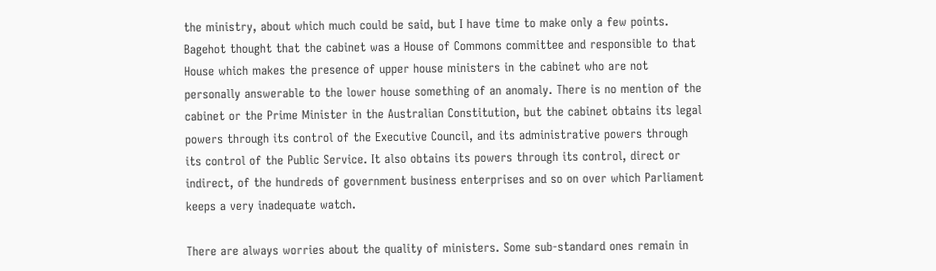the ministry, about which much could be said, but I have time to make only a few points. Bagehot thought that the cabinet was a House of Commons committee and responsible to that House which makes the presence of upper house ministers in the cabinet who are not personally answerable to the lower house something of an anomaly. There is no mention of the cabinet or the Prime Minister in the Australian Constitution, but the cabinet obtains its legal powers through its control of the Executive Council, and its administrative powers through its control of the Public Service. It also obtains its powers through its control, direct or indirect, of the hundreds of government business enterprises and so on over which Parliament keeps a very inadequate watch.

There are always worries about the quality of ministers. Some sub-standard ones remain in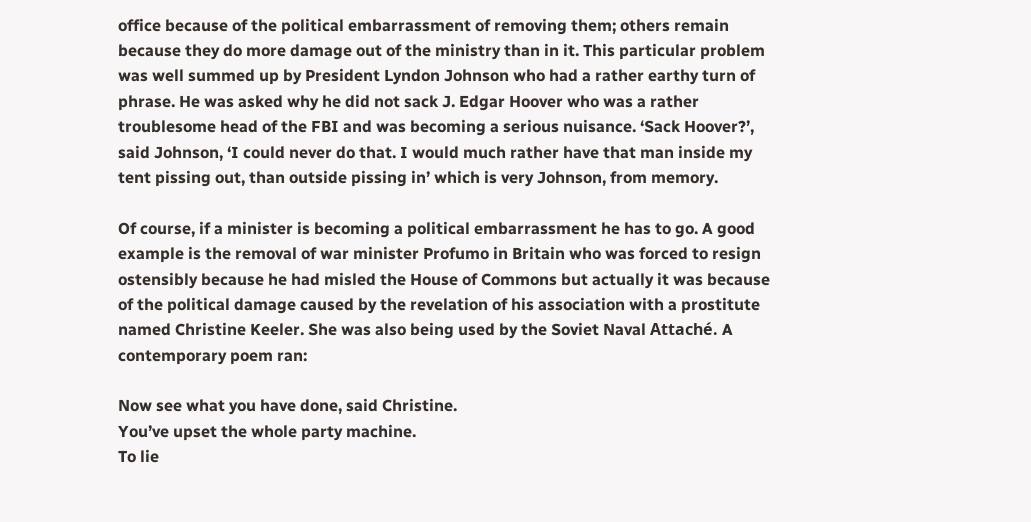office because of the political embarrassment of removing them; others remain because they do more damage out of the ministry than in it. This particular problem was well summed up by President Lyndon Johnson who had a rather earthy turn of phrase. He was asked why he did not sack J. Edgar Hoover who was a rather troublesome head of the FBI and was becoming a serious nuisance. ‘Sack Hoover?’, said Johnson, ‘I could never do that. I would much rather have that man inside my tent pissing out, than outside pissing in’ which is very Johnson, from memory.

Of course, if a minister is becoming a political embarrassment he has to go. A good example is the removal of war minister Profumo in Britain who was forced to resign ostensibly because he had misled the House of Commons but actually it was because of the political damage caused by the revelation of his association with a prostitute named Christine Keeler. She was also being used by the Soviet Naval Attaché. A contemporary poem ran:

Now see what you have done, said Christine.
You’ve upset the whole party machine.
To lie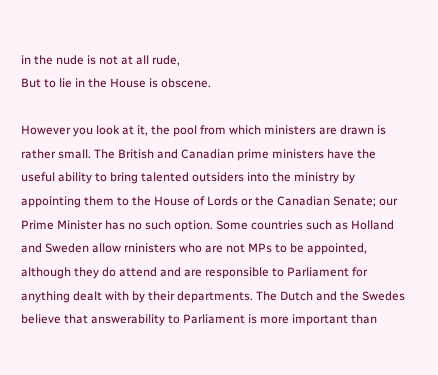in the nude is not at all rude,
But to lie in the House is obscene.

However you look at it, the pool from which ministers are drawn is rather small. The British and Canadian prime ministers have the useful ability to bring talented outsiders into the ministry by appointing them to the House of Lords or the Canadian Senate; our Prime Minister has no such option. Some countries such as Holland and Sweden allow rninisters who are not MPs to be appointed, although they do attend and are responsible to Parliament for anything dealt with by their departments. The Dutch and the Swedes believe that answerability to Parliament is more important than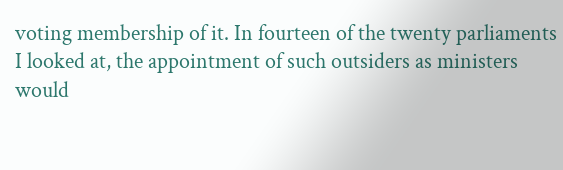voting membership of it. In fourteen of the twenty parliaments I looked at, the appointment of such outsiders as ministers would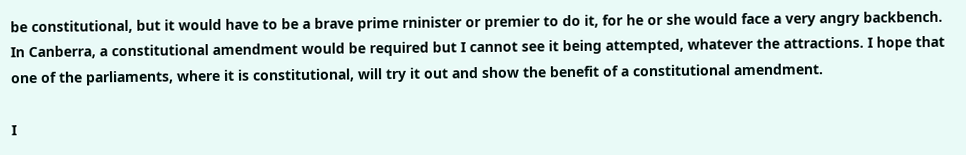be constitutional, but it would have to be a brave prime rninister or premier to do it, for he or she would face a very angry backbench. In Canberra, a constitutional amendment would be required but I cannot see it being attempted, whatever the attractions. I hope that one of the parliaments, where it is constitutional, will try it out and show the benefit of a constitutional amendment.

I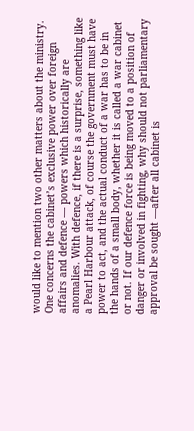would like to mention two other matters about the ministry. One concerns the cabinet’s exclusive power over foreign affairs and defence — powers which historically are anomalies. With defence, if there is a surprise, something like a Pearl Harbour attack, of course the government must have power to act, and the actual conduct of a war has to be in the hands of a small body, whether it is called a war cabinet or not. If our defence force is being moved to a position of danger or involved in fighting, why should not parliamentary approval be sought —after all cabinet is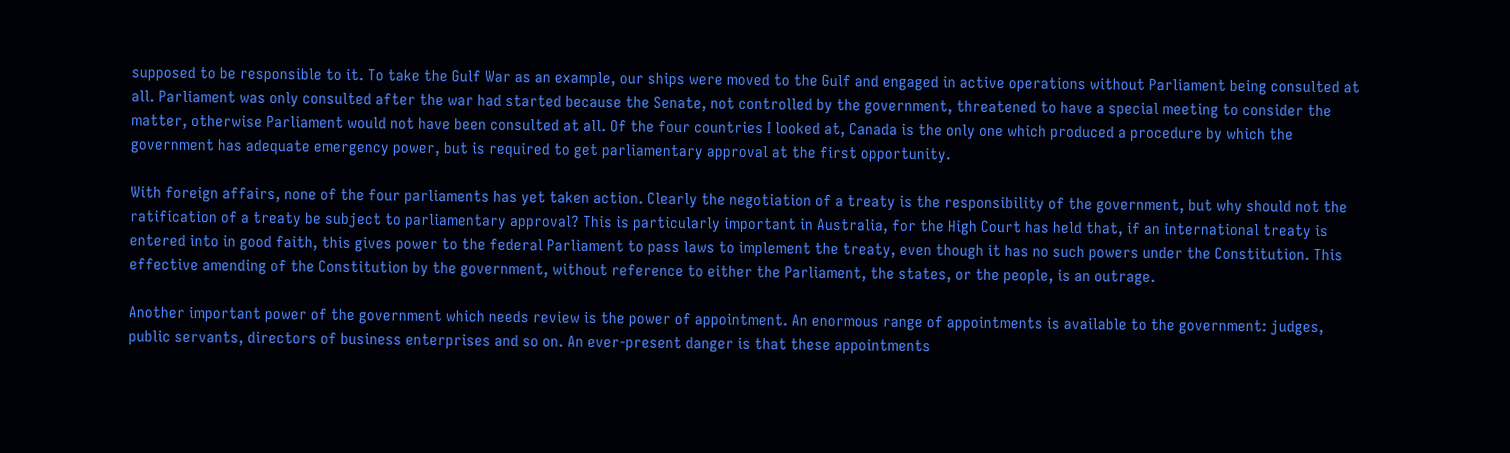supposed to be responsible to it. To take the Gulf War as an example, our ships were moved to the Gulf and engaged in active operations without Parliament being consulted at all. Parliament was only consulted after the war had started because the Senate, not controlled by the government, threatened to have a special meeting to consider the matter, otherwise Parliament would not have been consulted at all. Of the four countries I looked at, Canada is the only one which produced a procedure by which the government has adequate emergency power, but is required to get parliamentary approval at the first opportunity.

With foreign affairs, none of the four parliaments has yet taken action. Clearly the negotiation of a treaty is the responsibility of the government, but why should not the ratification of a treaty be subject to parliamentary approval? This is particularly important in Australia, for the High Court has held that, if an international treaty is entered into in good faith, this gives power to the federal Parliament to pass laws to implement the treaty, even though it has no such powers under the Constitution. This effective amending of the Constitution by the government, without reference to either the Parliament, the states, or the people, is an outrage.

Another important power of the government which needs review is the power of appointment. An enormous range of appointments is available to the government: judges, public servants, directors of business enterprises and so on. An ever-present danger is that these appointments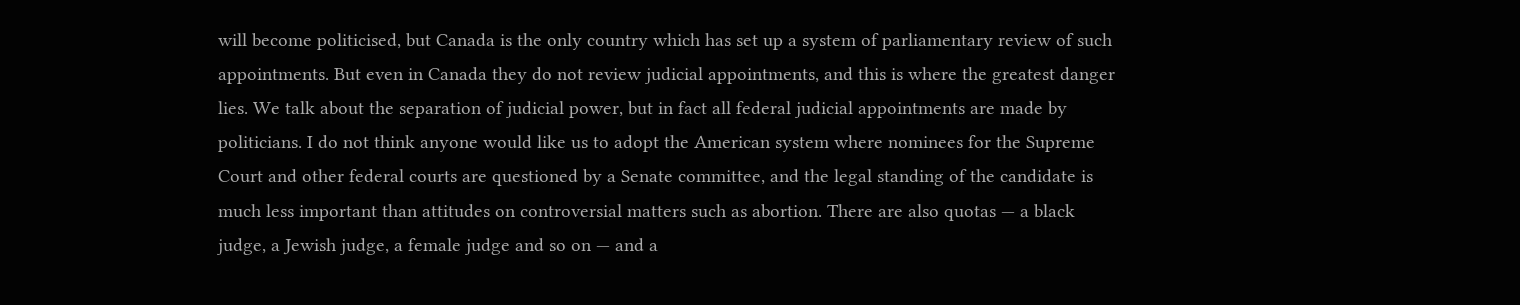will become politicised, but Canada is the only country which has set up a system of parliamentary review of such appointments. But even in Canada they do not review judicial appointments, and this is where the greatest danger lies. We talk about the separation of judicial power, but in fact all federal judicial appointments are made by politicians. I do not think anyone would like us to adopt the American system where nominees for the Supreme Court and other federal courts are questioned by a Senate committee, and the legal standing of the candidate is much less important than attitudes on controversial matters such as abortion. There are also quotas — a black judge, a Jewish judge, a female judge and so on — and a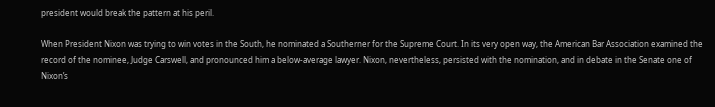president would break the pattern at his peril.

When President Nixon was trying to win votes in the South, he nominated a Southerner for the Supreme Court. In its very open way, the American Bar Association examined the record of the nominee, Judge Carswell, and pronounced him a below-average lawyer. Nixon, nevertheless, persisted with the nomination, and in debate in the Senate one of Nixon’s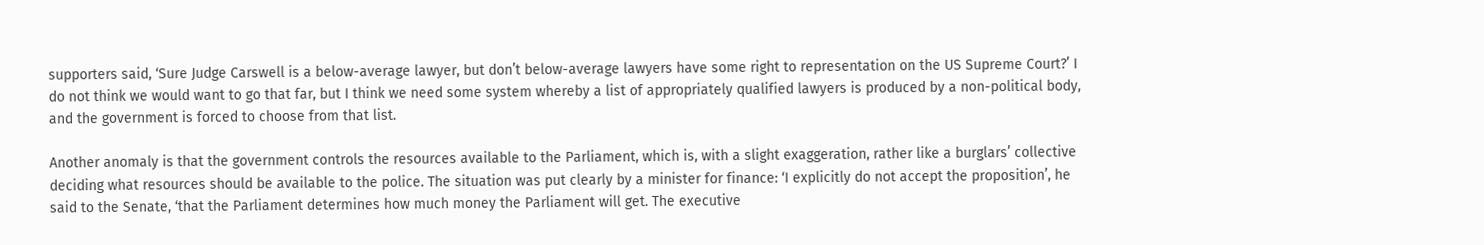supporters said, ‘Sure Judge Carswell is a below-average lawyer, but don’t below-average lawyers have some right to representation on the US Supreme Court?’ I do not think we would want to go that far, but I think we need some system whereby a list of appropriately qualified lawyers is produced by a non-political body, and the government is forced to choose from that list.

Another anomaly is that the government controls the resources available to the Parliament, which is, with a slight exaggeration, rather like a burglars’ collective deciding what resources should be available to the police. The situation was put clearly by a minister for finance: ‘I explicitly do not accept the proposition’, he said to the Senate, ‘that the Parliament determines how much money the Parliament will get. The executive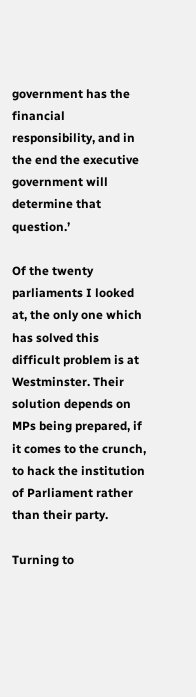government has the financial responsibility, and in the end the executive government will determine that question.’

Of the twenty parliaments I looked at, the only one which has solved this difficult problem is at Westminster. Their solution depends on MPs being prepared, if it comes to the crunch, to hack the institution of Parliament rather than their party.

Turning to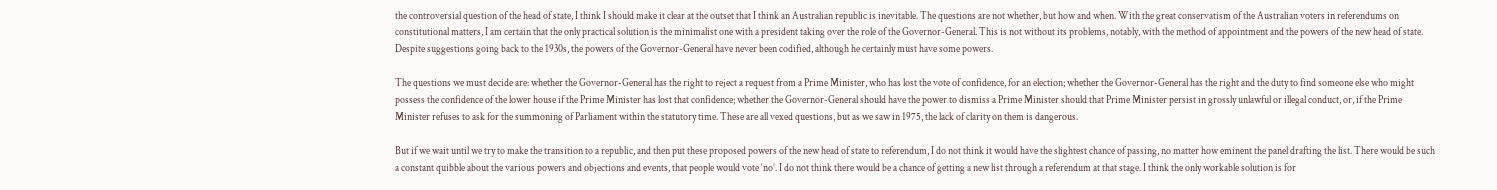the controversial question of the head of state, I think I should make it clear at the outset that I think an Australian republic is inevitable. The questions are not whether, but how and when. With the great conservatism of the Australian voters in referendums on constitutional matters, I am certain that the only practical solution is the minimalist one with a president taking over the role of the Governor-General. This is not without its problems, notably, with the method of appointment and the powers of the new head of state. Despite suggestions going back to the 1930s, the powers of the Governor-General have never been codified, although he certainly must have some powers.

The questions we must decide are: whether the Governor-General has the right to reject a request from a Prime Minister, who has lost the vote of confidence, for an election; whether the Governor-General has the right and the duty to find someone else who might possess the confidence of the lower house if the Prime Minister has lost that confidence; whether the Governor-General should have the power to dismiss a Prime Minister should that Prime Minister persist in grossly unlawful or illegal conduct, or, if the Prime Minister refuses to ask for the summoning of Parliament within the statutory time. These are all vexed questions, but as we saw in 1975, the lack of clarity on them is dangerous.

But if we wait until we try to make the transition to a republic, and then put these proposed powers of the new head of state to referendum, I do not think it would have the slightest chance of passing, no matter how eminent the panel drafting the list. There would be such a constant quibble about the various powers and objections and events, that people would vote ‘no’. I do not think there would be a chance of getting a new list through a referendum at that stage. I think the only workable solution is for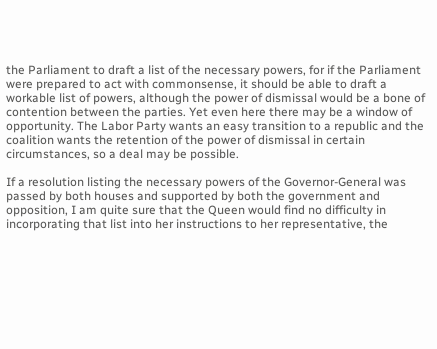the Parliament to draft a list of the necessary powers, for if the Parliament were prepared to act with commonsense, it should be able to draft a workable list of powers, although the power of dismissal would be a bone of contention between the parties. Yet even here there may be a window of opportunity. The Labor Party wants an easy transition to a republic and the coalition wants the retention of the power of dismissal in certain circumstances, so a deal may be possible.

If a resolution listing the necessary powers of the Governor-General was passed by both houses and supported by both the government and opposition, I am quite sure that the Queen would find no difficulty in incorporating that list into her instructions to her representative, the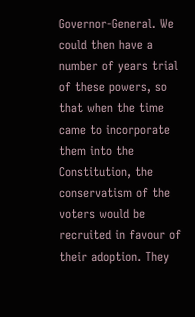Governor-General. We could then have a number of years trial of these powers, so that when the time came to incorporate them into the Constitution, the conservatism of the voters would be recruited in favour of their adoption. They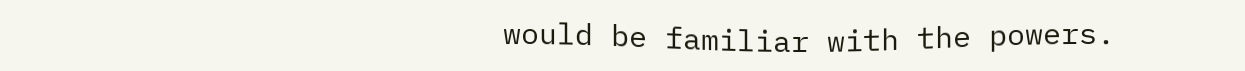would be familiar with the powers.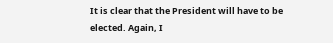It is clear that the President will have to be elected. Again, I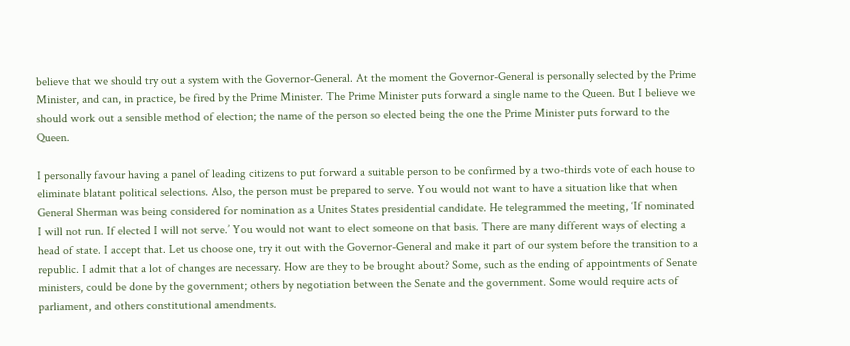believe that we should try out a system with the Governor-General. At the moment the Governor-General is personally selected by the Prime Minister, and can, in practice, be fired by the Prime Minister. The Prime Minister puts forward a single name to the Queen. But I believe we should work out a sensible method of election; the name of the person so elected being the one the Prime Minister puts forward to the Queen.

I personally favour having a panel of leading citizens to put forward a suitable person to be confirmed by a two-thirds vote of each house to eliminate blatant political selections. Also, the person must be prepared to serve. You would not want to have a situation like that when General Sherman was being considered for nomination as a Unites States presidential candidate. He telegrammed the meeting, ‘If nominated I will not run. If elected I will not serve.’ You would not want to elect someone on that basis. There are many different ways of electing a head of state. I accept that. Let us choose one, try it out with the Governor-General and make it part of our system before the transition to a republic. I admit that a lot of changes are necessary. How are they to be brought about? Some, such as the ending of appointments of Senate ministers, could be done by the government; others by negotiation between the Senate and the government. Some would require acts of parliament, and others constitutional amendments.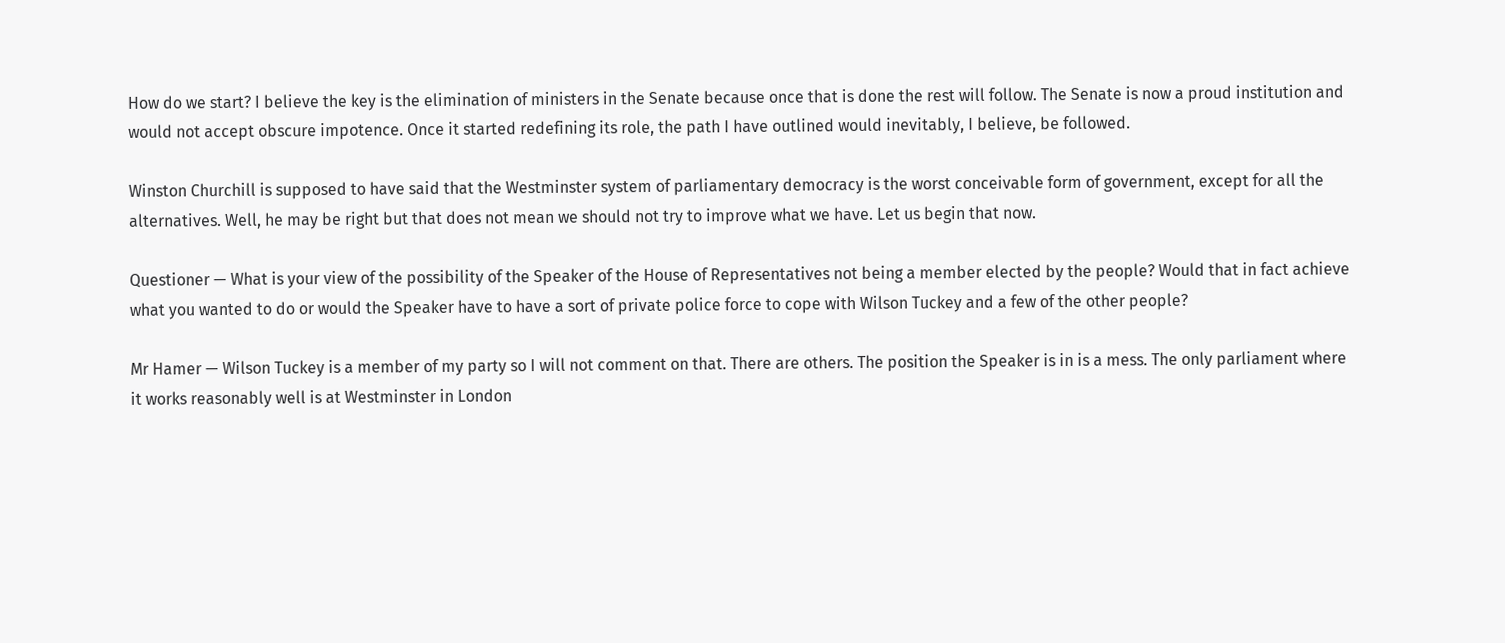How do we start? I believe the key is the elimination of ministers in the Senate because once that is done the rest will follow. The Senate is now a proud institution and would not accept obscure impotence. Once it started redefining its role, the path I have outlined would inevitably, I believe, be followed.

Winston Churchill is supposed to have said that the Westminster system of parliamentary democracy is the worst conceivable form of government, except for all the alternatives. Well, he may be right but that does not mean we should not try to improve what we have. Let us begin that now.

Questioner — What is your view of the possibility of the Speaker of the House of Representatives not being a member elected by the people? Would that in fact achieve what you wanted to do or would the Speaker have to have a sort of private police force to cope with Wilson Tuckey and a few of the other people?

Mr Hamer — Wilson Tuckey is a member of my party so I will not comment on that. There are others. The position the Speaker is in is a mess. The only parliament where it works reasonably well is at Westminster in London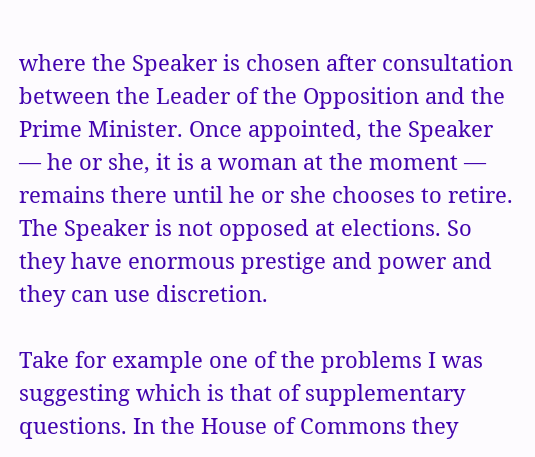where the Speaker is chosen after consultation between the Leader of the Opposition and the Prime Minister. Once appointed, the Speaker — he or she, it is a woman at the moment — remains there until he or she chooses to retire. The Speaker is not opposed at elections. So they have enormous prestige and power and they can use discretion.

Take for example one of the problems I was suggesting which is that of supplementary questions. In the House of Commons they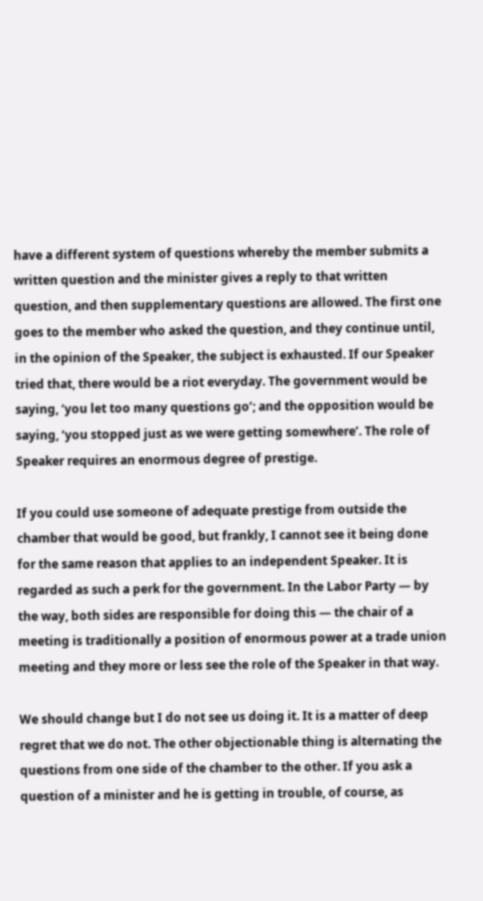have a different system of questions whereby the member submits a written question and the minister gives a reply to that written question, and then supplementary questions are allowed. The first one goes to the member who asked the question, and they continue until, in the opinion of the Speaker, the subject is exhausted. If our Speaker tried that, there would be a riot everyday. The government would be saying, ‘you let too many questions go’; and the opposition would be saying, ‘you stopped just as we were getting somewhere’. The role of Speaker requires an enormous degree of prestige.

If you could use someone of adequate prestige from outside the chamber that would be good, but frankly, I cannot see it being done for the same reason that applies to an independent Speaker. It is regarded as such a perk for the government. In the Labor Party — by the way, both sides are responsible for doing this — the chair of a meeting is traditionally a position of enormous power at a trade union meeting and they more or less see the role of the Speaker in that way.

We should change but I do not see us doing it. It is a matter of deep regret that we do not. The other objectionable thing is alternating the questions from one side of the chamber to the other. If you ask a question of a minister and he is getting in trouble, of course, as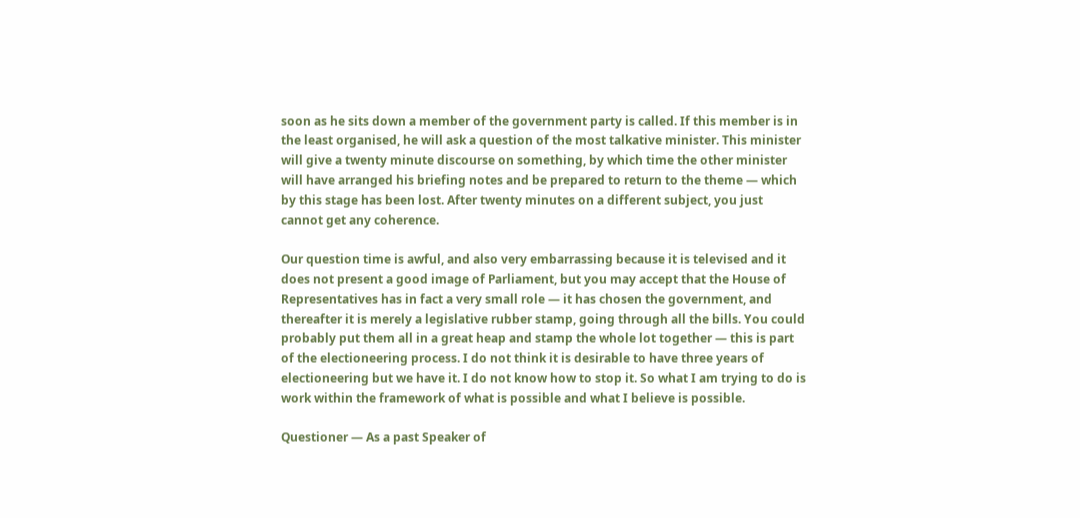soon as he sits down a member of the government party is called. If this member is in the least organised, he will ask a question of the most talkative minister. This minister will give a twenty minute discourse on something, by which time the other minister will have arranged his briefing notes and be prepared to return to the theme — which by this stage has been lost. After twenty minutes on a different subject, you just cannot get any coherence.

Our question time is awful, and also very embarrassing because it is televised and it does not present a good image of Parliament, but you may accept that the House of Representatives has in fact a very small role — it has chosen the government, and thereafter it is merely a legislative rubber stamp, going through all the bills. You could probably put them all in a great heap and stamp the whole lot together — this is part of the electioneering process. I do not think it is desirable to have three years of electioneering but we have it. I do not know how to stop it. So what I am trying to do is work within the framework of what is possible and what I believe is possible.

Questioner — As a past Speaker of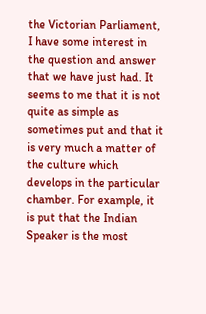the Victorian Parliament, I have some interest in the question and answer that we have just had. It seems to me that it is not quite as simple as sometimes put and that it is very much a matter of the culture which develops in the particular chamber. For example, it is put that the Indian Speaker is the most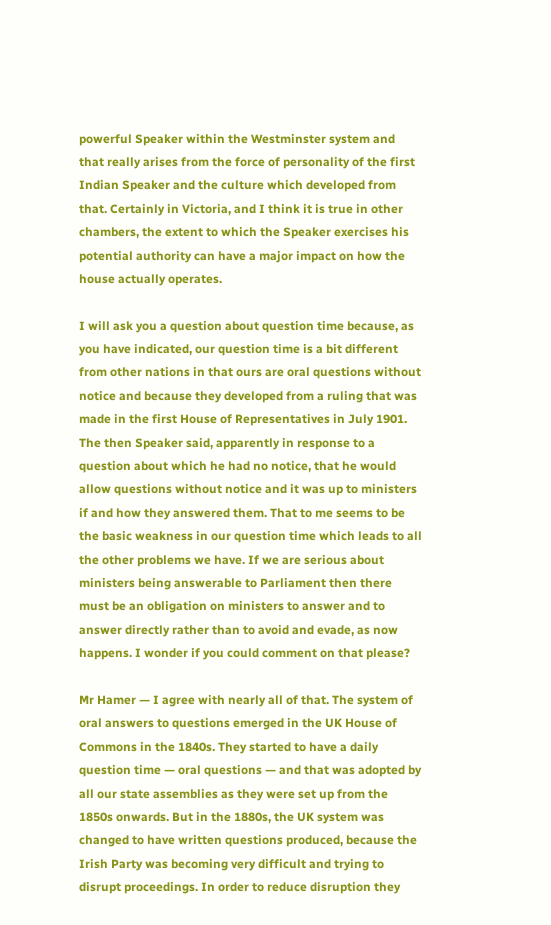powerful Speaker within the Westminster system and that really arises from the force of personality of the first Indian Speaker and the culture which developed from that. Certainly in Victoria, and I think it is true in other chambers, the extent to which the Speaker exercises his potential authority can have a major impact on how the house actually operates.

I will ask you a question about question time because, as you have indicated, our question time is a bit different from other nations in that ours are oral questions without notice and because they developed from a ruling that was made in the first House of Representatives in July 1901. The then Speaker said, apparently in response to a question about which he had no notice, that he would allow questions without notice and it was up to ministers if and how they answered them. That to me seems to be the basic weakness in our question time which leads to all the other problems we have. If we are serious about ministers being answerable to Parliament then there must be an obligation on ministers to answer and to answer directly rather than to avoid and evade, as now happens. I wonder if you could comment on that please?

Mr Hamer — I agree with nearly all of that. The system of oral answers to questions emerged in the UK House of Commons in the 1840s. They started to have a daily question time — oral questions — and that was adopted by all our state assemblies as they were set up from the 1850s onwards. But in the 1880s, the UK system was changed to have written questions produced, because the Irish Party was becoming very difficult and trying to disrupt proceedings. In order to reduce disruption they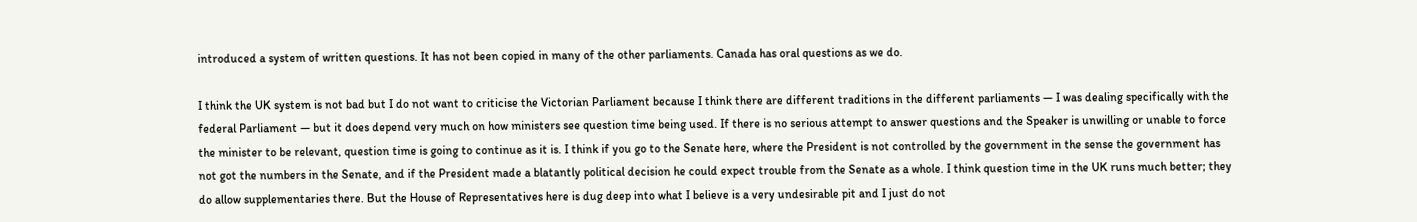introduced a system of written questions. It has not been copied in many of the other parliaments. Canada has oral questions as we do.

I think the UK system is not bad but I do not want to criticise the Victorian Parliament because I think there are different traditions in the different parliaments — I was dealing specifically with the federal Parliament — but it does depend very much on how ministers see question time being used. If there is no serious attempt to answer questions and the Speaker is unwilling or unable to force the minister to be relevant, question time is going to continue as it is. I think if you go to the Senate here, where the President is not controlled by the government in the sense the government has not got the numbers in the Senate, and if the President made a blatantly political decision he could expect trouble from the Senate as a whole. I think question time in the UK runs much better; they do allow supplementaries there. But the House of Representatives here is dug deep into what I believe is a very undesirable pit and I just do not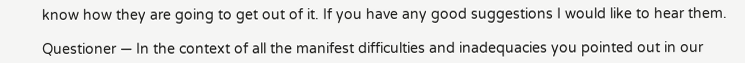know how they are going to get out of it. If you have any good suggestions I would like to hear them.

Questioner — In the context of all the manifest difficulties and inadequacies you pointed out in our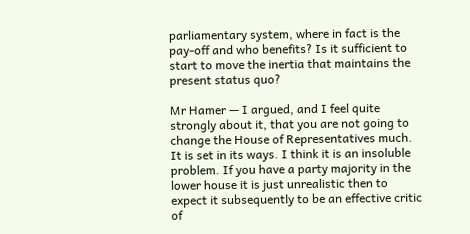parliamentary system, where in fact is the pay-off and who benefits? Is it sufficient to start to move the inertia that maintains the present status quo?

Mr Hamer — I argued, and I feel quite strongly about it, that you are not going to change the House of Representatives much. It is set in its ways. I think it is an insoluble problem. If you have a party majority in the lower house it is just unrealistic then to expect it subsequently to be an effective critic of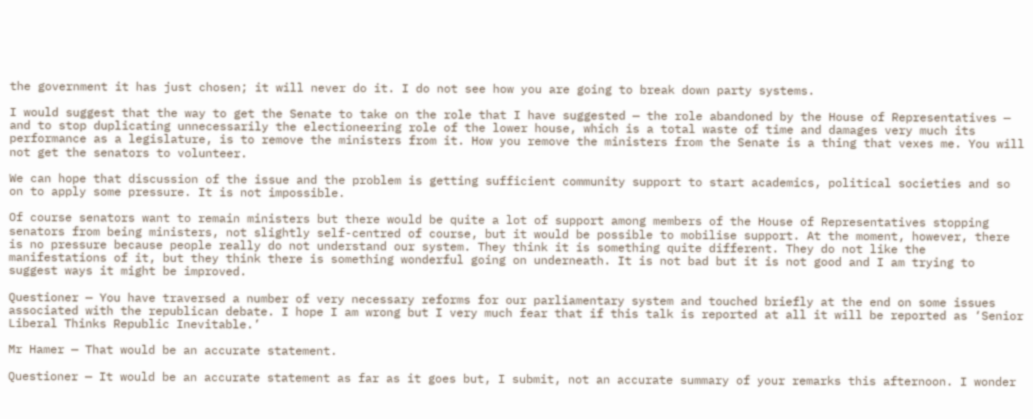the government it has just chosen; it will never do it. I do not see how you are going to break down party systems.

I would suggest that the way to get the Senate to take on the role that I have suggested — the role abandoned by the House of Representatives — and to stop duplicating unnecessarily the electioneering role of the lower house, which is a total waste of time and damages very much its performance as a legislature, is to remove the ministers from it. How you remove the ministers from the Senate is a thing that vexes me. You will not get the senators to volunteer.

We can hope that discussion of the issue and the problem is getting sufficient community support to start academics, political societies and so on to apply some pressure. It is not impossible.

Of course senators want to remain ministers but there would be quite a lot of support among members of the House of Representatives stopping senators from being ministers, not slightly self-centred of course, but it would be possible to mobilise support. At the moment, however, there is no pressure because people really do not understand our system. They think it is something quite different. They do not like the manifestations of it, but they think there is something wonderful going on underneath. It is not bad but it is not good and I am trying to suggest ways it might be improved.

Questioner — You have traversed a number of very necessary reforms for our parliamentary system and touched briefly at the end on some issues associated with the republican debate. I hope I am wrong but I very much fear that if this talk is reported at all it will be reported as ‘Senior Liberal Thinks Republic Inevitable.’

Mr Hamer — That would be an accurate statement.

Questioner — It would be an accurate statement as far as it goes but, I submit, not an accurate summary of your remarks this afternoon. I wonder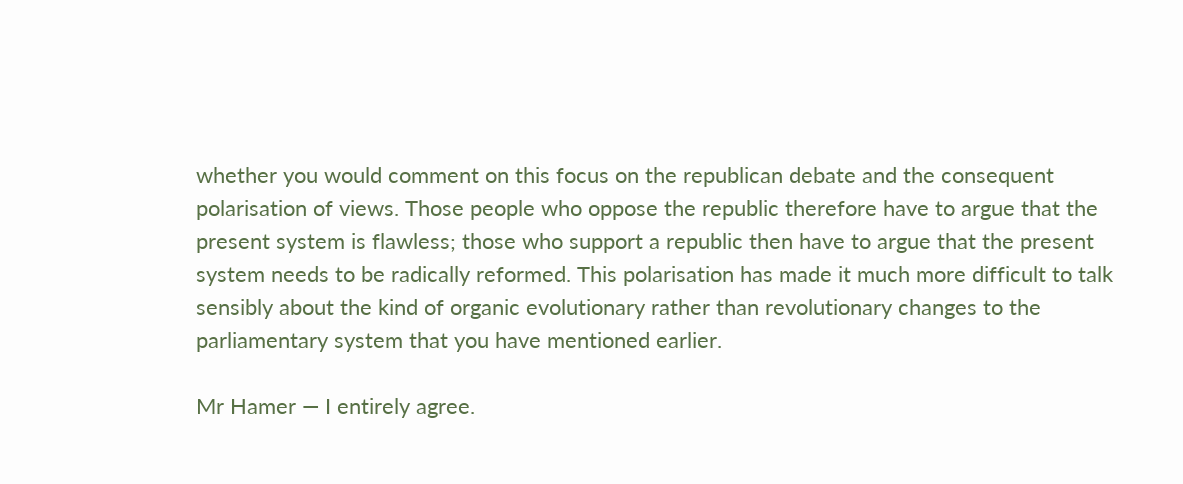whether you would comment on this focus on the republican debate and the consequent polarisation of views. Those people who oppose the republic therefore have to argue that the present system is flawless; those who support a republic then have to argue that the present system needs to be radically reformed. This polarisation has made it much more difficult to talk sensibly about the kind of organic evolutionary rather than revolutionary changes to the parliamentary system that you have mentioned earlier.

Mr Hamer — I entirely agree.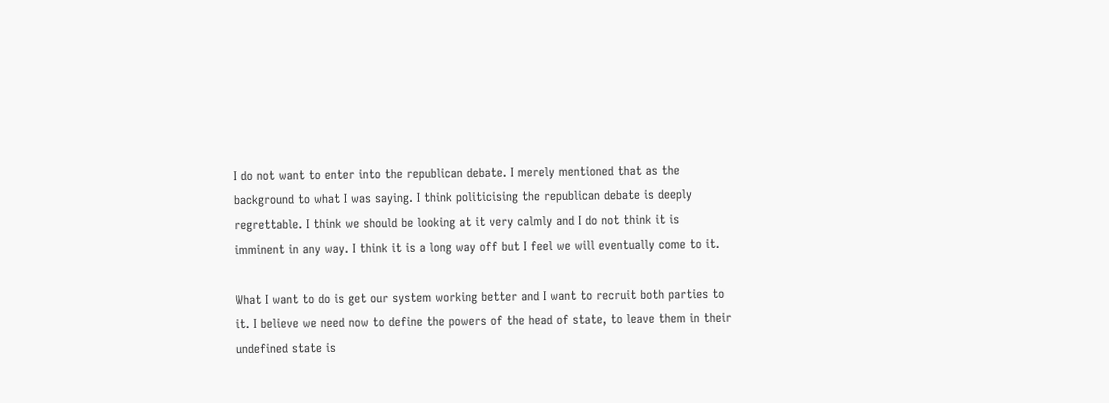I do not want to enter into the republican debate. I merely mentioned that as the background to what I was saying. I think politicising the republican debate is deeply regrettable. I think we should be looking at it very calmly and I do not think it is imminent in any way. I think it is a long way off but I feel we will eventually come to it.

What I want to do is get our system working better and I want to recruit both parties to it. I believe we need now to define the powers of the head of state, to leave them in their undefined state is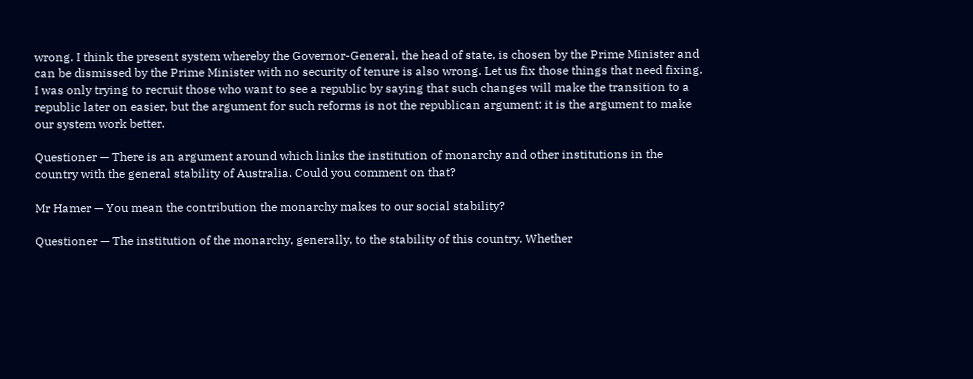wrong. I think the present system whereby the Governor-General, the head of state, is chosen by the Prime Minister and can be dismissed by the Prime Minister with no security of tenure is also wrong. Let us fix those things that need fixing. I was only trying to recruit those who want to see a republic by saying that such changes will make the transition to a republic later on easier, but the argument for such reforms is not the republican argument: it is the argument to make our system work better.

Questioner — There is an argument around which links the institution of monarchy and other institutions in the country with the general stability of Australia. Could you comment on that?

Mr Hamer — You mean the contribution the monarchy makes to our social stability?

Questioner — The institution of the monarchy, generally, to the stability of this country. Whether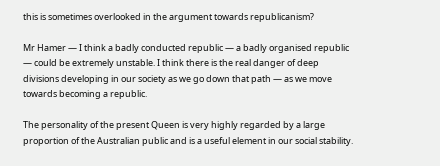this is sometimes overlooked in the argument towards republicanism?

Mr Hamer — I think a badly conducted republic — a badly organised republic — could be extremely unstable. I think there is the real danger of deep divisions developing in our society as we go down that path — as we move towards becoming a republic.

The personality of the present Queen is very highly regarded by a large proportion of the Australian public and is a useful element in our social stability.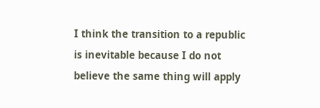I think the transition to a republic is inevitable because I do not believe the same thing will apply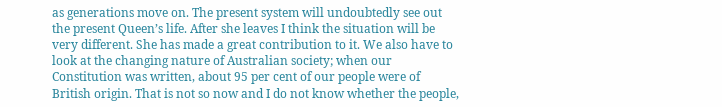as generations move on. The present system will undoubtedly see out the present Queen’s life. After she leaves I think the situation will be very different. She has made a great contribution to it. We also have to look at the changing nature of Australian society; when our Constitution was written, about 95 per cent of our people were of British origin. That is not so now and I do not know whether the people,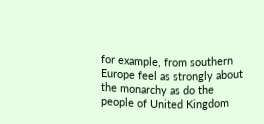for example, from southern Europe feel as strongly about the monarchy as do the people of United Kingdom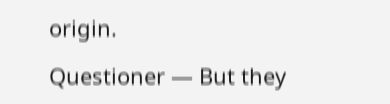origin.

Questioner — But they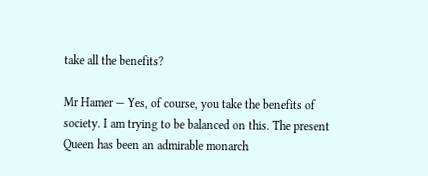take all the benefits?

Mr Hamer — Yes, of course, you take the benefits of society. I am trying to be balanced on this. The present Queen has been an admirable monarch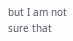but I am not sure that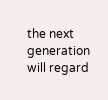the next generation will regard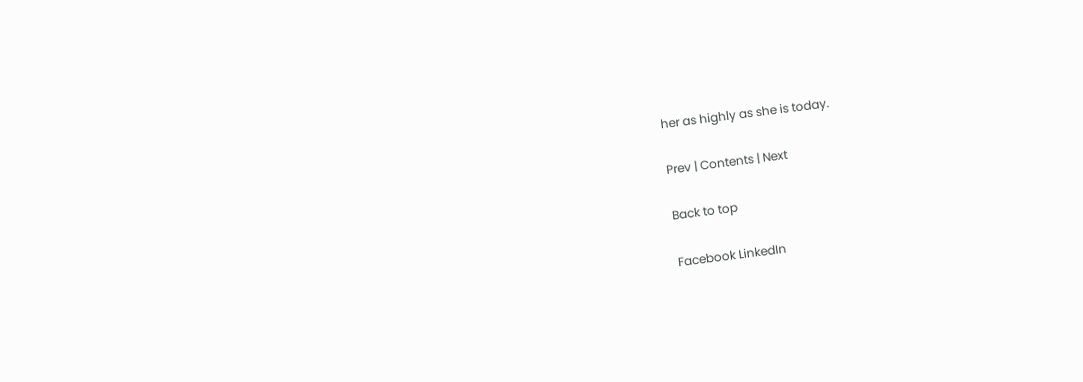her as highly as she is today.

Prev | Contents | Next

Back to top

Facebook LinkedIn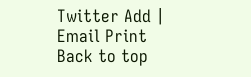Twitter Add | Email Print
Back to top